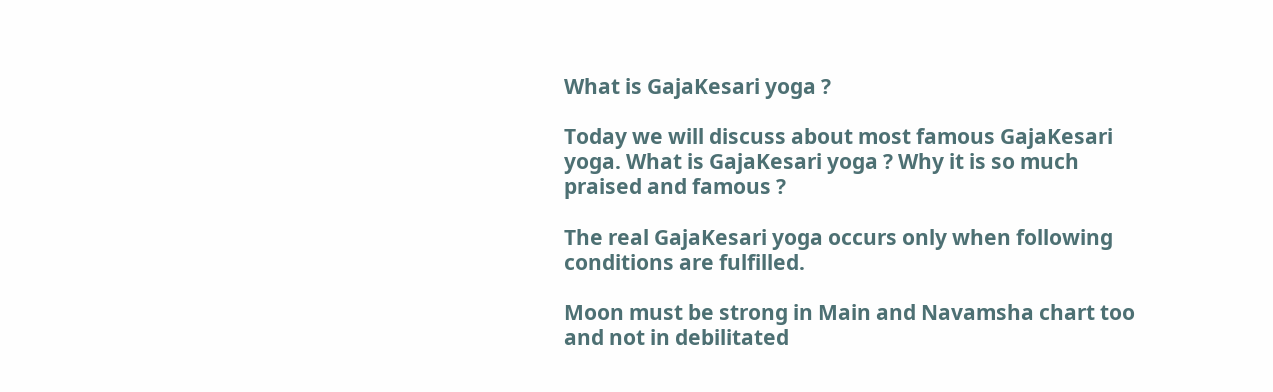What is GajaKesari yoga ?

Today we will discuss about most famous GajaKesari yoga. What is GajaKesari yoga ? Why it is so much praised and famous ?

The real GajaKesari yoga occurs only when following conditions are fulfilled.

Moon must be strong in Main and Navamsha chart too and not in debilitated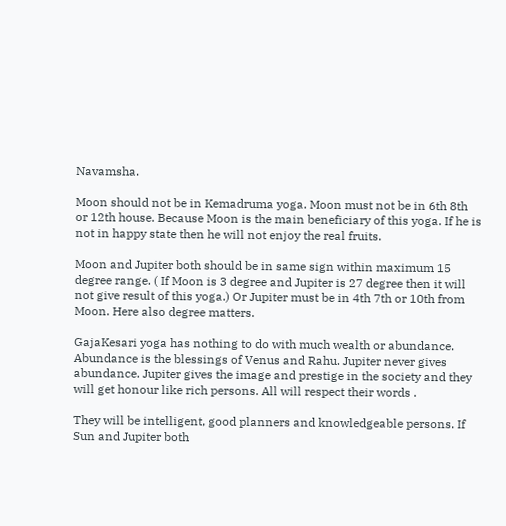Navamsha.

Moon should not be in Kemadruma yoga. Moon must not be in 6th 8th or 12th house. Because Moon is the main beneficiary of this yoga. If he is not in happy state then he will not enjoy the real fruits.

Moon and Jupiter both should be in same sign within maximum 15 degree range. ( If Moon is 3 degree and Jupiter is 27 degree then it will not give result of this yoga.) Or Jupiter must be in 4th 7th or 10th from Moon. Here also degree matters.

GajaKesari yoga has nothing to do with much wealth or abundance. Abundance is the blessings of Venus and Rahu. Jupiter never gives abundance. Jupiter gives the image and prestige in the society and they will get honour like rich persons. All will respect their words .

They will be intelligent, good planners and knowledgeable persons. If Sun and Jupiter both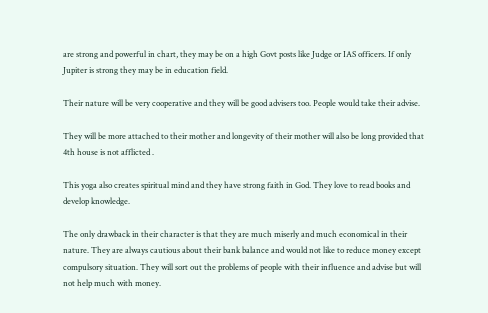are strong and powerful in chart, they may be on a high Govt posts like Judge or IAS officers. If only Jupiter is strong they may be in education field.

Their nature will be very cooperative and they will be good advisers too. People would take their advise.

They will be more attached to their mother and longevity of their mother will also be long provided that 4th house is not afflicted .

This yoga also creates spiritual mind and they have strong faith in God. They love to read books and develop knowledge.

The only drawback in their character is that they are much miserly and much economical in their nature. They are always cautious about their bank balance and would not like to reduce money except compulsory situation. They will sort out the problems of people with their influence and advise but will not help much with money.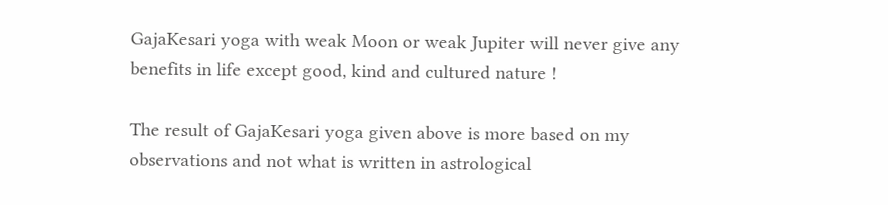GajaKesari yoga with weak Moon or weak Jupiter will never give any benefits in life except good, kind and cultured nature !

The result of GajaKesari yoga given above is more based on my observations and not what is written in astrological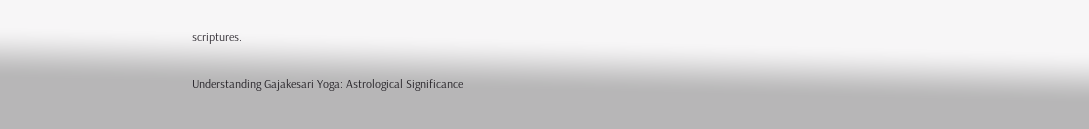scriptures.

Understanding Gajakesari Yoga: Astrological Significance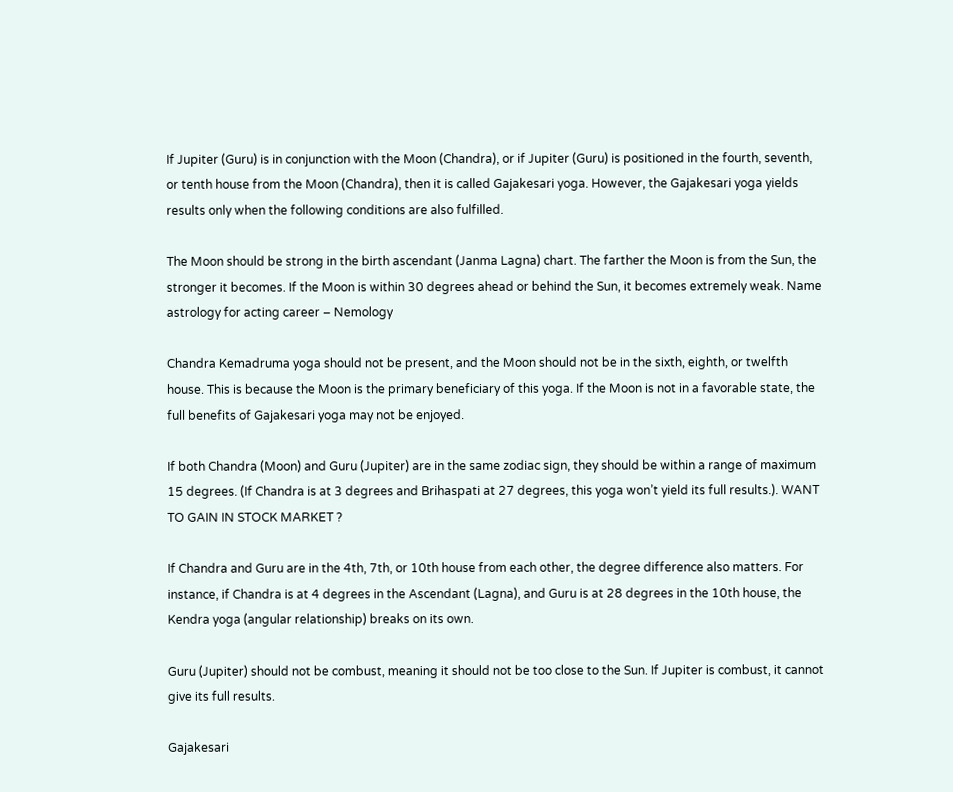If Jupiter (Guru) is in conjunction with the Moon (Chandra), or if Jupiter (Guru) is positioned in the fourth, seventh, or tenth house from the Moon (Chandra), then it is called Gajakesari yoga. However, the Gajakesari yoga yields results only when the following conditions are also fulfilled.

The Moon should be strong in the birth ascendant (Janma Lagna) chart. The farther the Moon is from the Sun, the stronger it becomes. If the Moon is within 30 degrees ahead or behind the Sun, it becomes extremely weak. Name astrology for acting career – Nemology

Chandra Kemadruma yoga should not be present, and the Moon should not be in the sixth, eighth, or twelfth house. This is because the Moon is the primary beneficiary of this yoga. If the Moon is not in a favorable state, the full benefits of Gajakesari yoga may not be enjoyed.

If both Chandra (Moon) and Guru (Jupiter) are in the same zodiac sign, they should be within a range of maximum 15 degrees. (If Chandra is at 3 degrees and Brihaspati at 27 degrees, this yoga won’t yield its full results.). WANT TO GAIN IN STOCK MARKET ?

If Chandra and Guru are in the 4th, 7th, or 10th house from each other, the degree difference also matters. For instance, if Chandra is at 4 degrees in the Ascendant (Lagna), and Guru is at 28 degrees in the 10th house, the Kendra yoga (angular relationship) breaks on its own.

Guru (Jupiter) should not be combust, meaning it should not be too close to the Sun. If Jupiter is combust, it cannot give its full results.

Gajakesari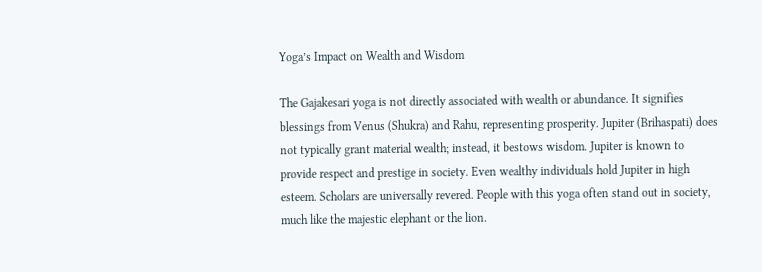Yoga’s Impact on Wealth and Wisdom

The Gajakesari yoga is not directly associated with wealth or abundance. It signifies blessings from Venus (Shukra) and Rahu, representing prosperity. Jupiter (Brihaspati) does not typically grant material wealth; instead, it bestows wisdom. Jupiter is known to provide respect and prestige in society. Even wealthy individuals hold Jupiter in high esteem. Scholars are universally revered. People with this yoga often stand out in society, much like the majestic elephant or the lion.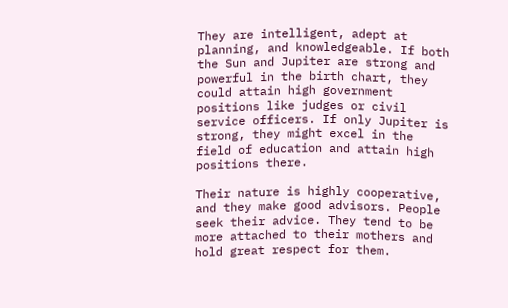They are intelligent, adept at planning, and knowledgeable. If both the Sun and Jupiter are strong and powerful in the birth chart, they could attain high government positions like judges or civil service officers. If only Jupiter is strong, they might excel in the field of education and attain high positions there.

Their nature is highly cooperative, and they make good advisors. People seek their advice. They tend to be more attached to their mothers and hold great respect for them.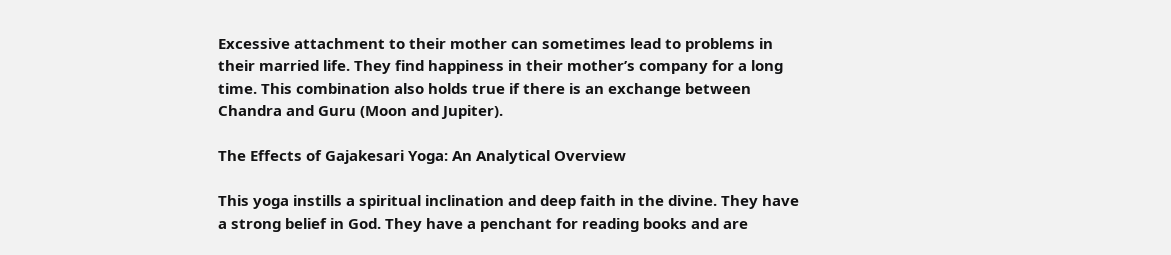Excessive attachment to their mother can sometimes lead to problems in their married life. They find happiness in their mother’s company for a long time. This combination also holds true if there is an exchange between Chandra and Guru (Moon and Jupiter).

The Effects of Gajakesari Yoga: An Analytical Overview

This yoga instills a spiritual inclination and deep faith in the divine. They have a strong belief in God. They have a penchant for reading books and are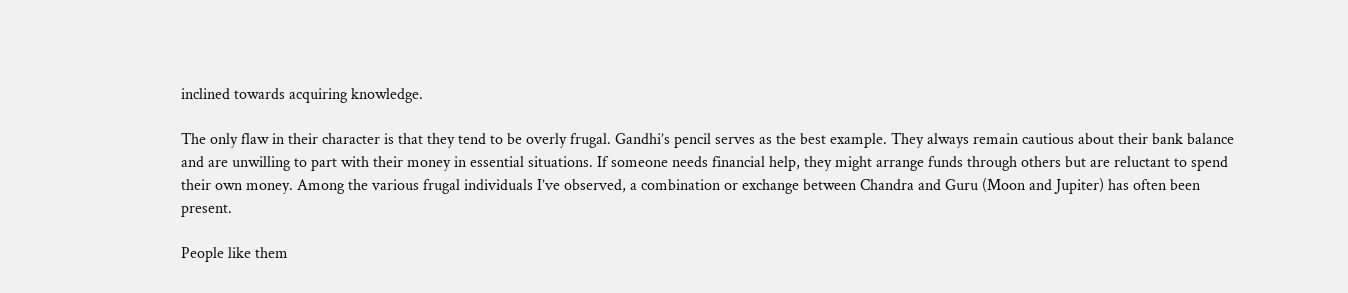inclined towards acquiring knowledge.

The only flaw in their character is that they tend to be overly frugal. Gandhi’s pencil serves as the best example. They always remain cautious about their bank balance and are unwilling to part with their money in essential situations. If someone needs financial help, they might arrange funds through others but are reluctant to spend their own money. Among the various frugal individuals I’ve observed, a combination or exchange between Chandra and Guru (Moon and Jupiter) has often been present.

People like them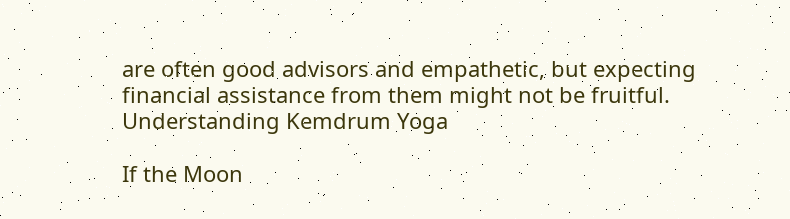are often good advisors and empathetic, but expecting financial assistance from them might not be fruitful. Understanding Kemdrum Yoga

If the Moon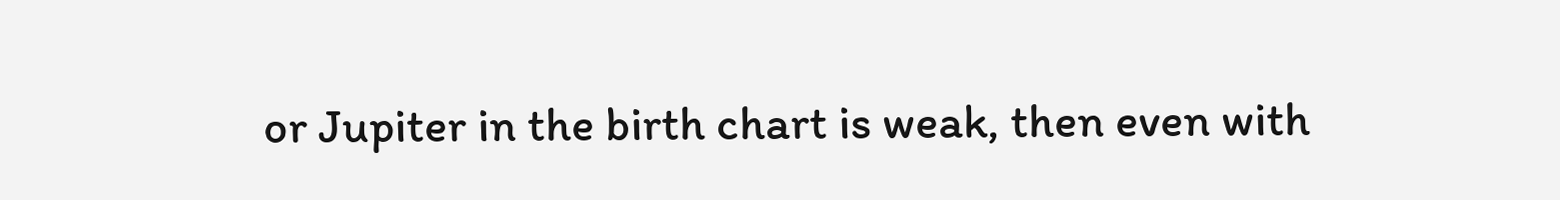or Jupiter in the birth chart is weak, then even with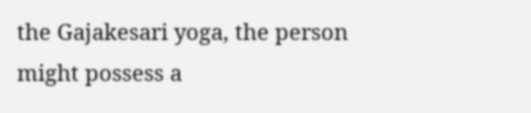the Gajakesari yoga, the person might possess a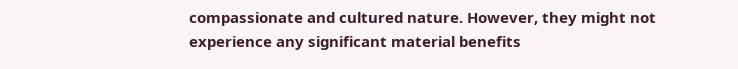compassionate and cultured nature. However, they might not experience any significant material benefits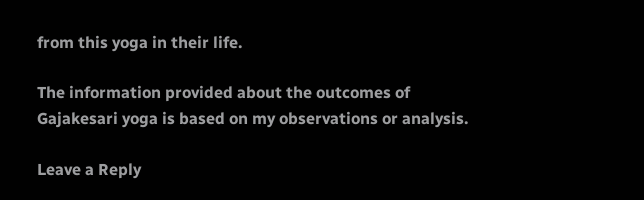from this yoga in their life.

The information provided about the outcomes of Gajakesari yoga is based on my observations or analysis.

Leave a Reply